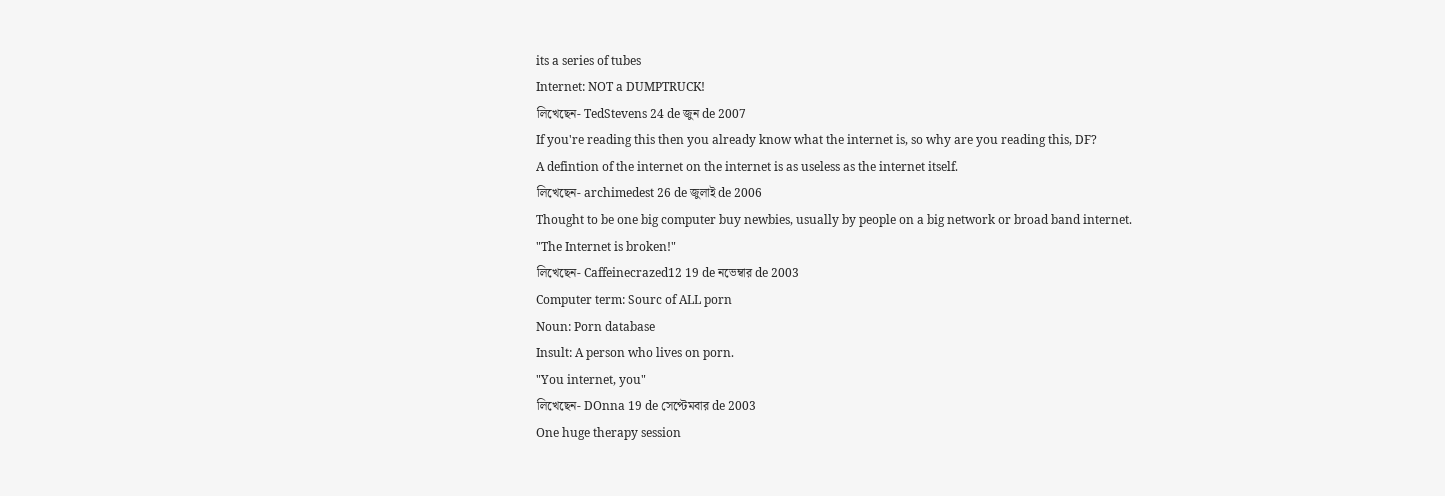its a series of tubes
Internet: NOT a DUMPTRUCK!
লিখেছেন- TedStevens 24 de জুন de 2007
If you're reading this then you already know what the internet is, so why are you reading this, DF?
A defintion of the internet on the internet is as useless as the internet itself.
লিখেছেন- archimedest 26 de জুলাই de 2006
Thought to be one big computer buy newbies, usually by people on a big network or broad band internet.
"The Internet is broken!"
লিখেছেন- Caffeinecrazed12 19 de নভেম্বার de 2003
Computer term: Sourc of ALL porn
Noun: Porn database
Insult: A person who lives on porn.
"You internet, you"
লিখেছেন- DOnna 19 de সেপ্টেমবার de 2003
One huge therapy session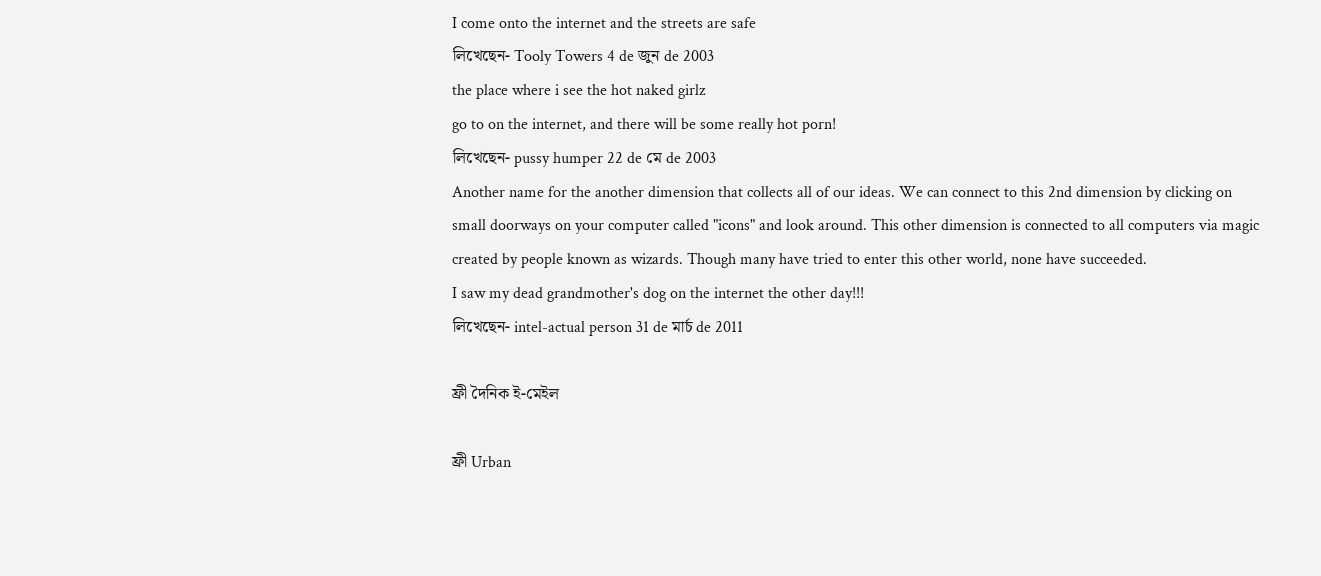I come onto the internet and the streets are safe
লিখেছেন- Tooly Towers 4 de জুন de 2003
the place where i see the hot naked girlz
go to on the internet, and there will be some really hot porn!
লিখেছেন- pussy humper 22 de মে de 2003
Another name for the another dimension that collects all of our ideas. We can connect to this 2nd dimension by clicking on small doorways on your computer called "icons" and look around. This other dimension is connected to all computers via magic created by people known as wizards. Though many have tried to enter this other world, none have succeeded.
I saw my dead grandmother's dog on the internet the other day!!!
লিখেছেন- intel-actual person 31 de মার্চ de 2011

ফ্রী দৈনিক ই-মেইল

ফ্রী Urban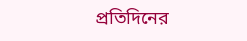প্রতিদিনের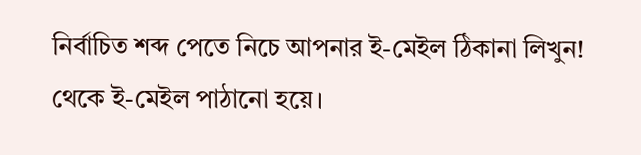নির্বাচিত শব্দ পেতে নিচে আপনার ই-মেইল ঠিকানা লিখুন! থেকে ই-মেইল পাঠানো হয়ে।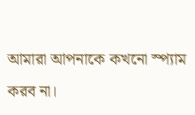আমারা আপনাকে কখনো স্প্যাম করব না।